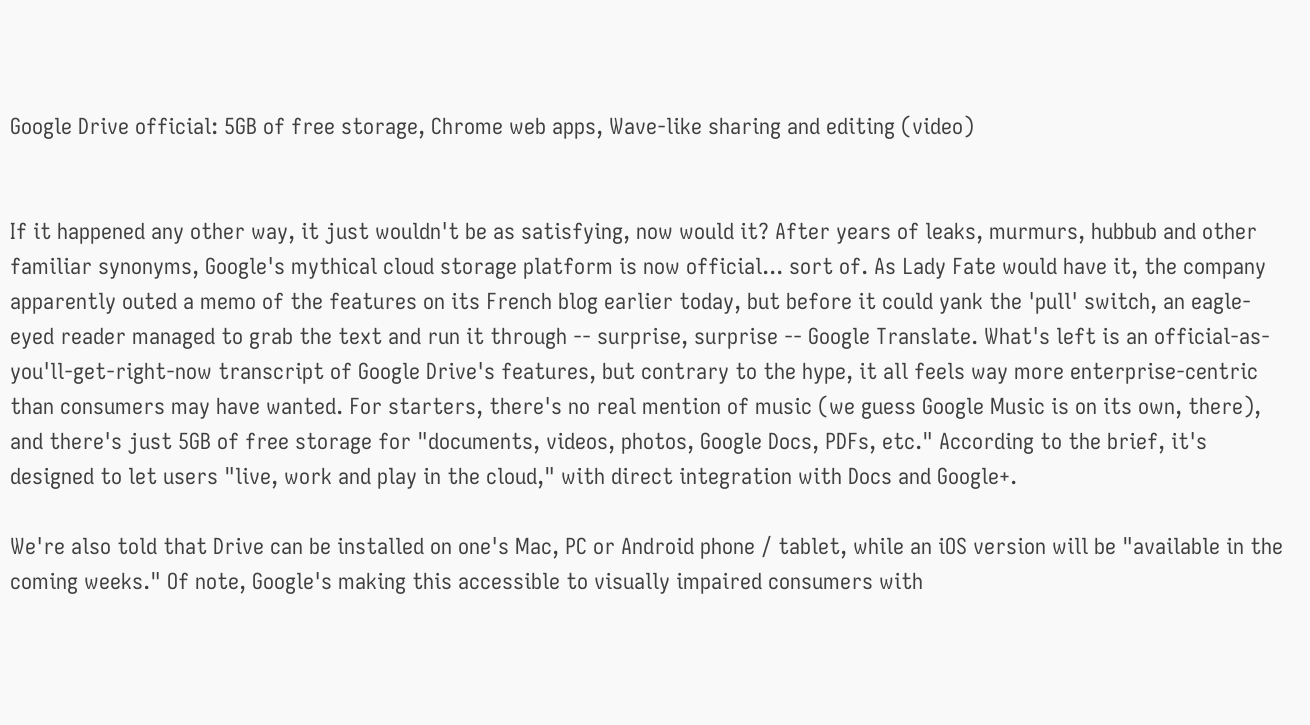Google Drive official: 5GB of free storage, Chrome web apps, Wave-like sharing and editing (video)


If it happened any other way, it just wouldn't be as satisfying, now would it? After years of leaks, murmurs, hubbub and other familiar synonyms, Google's mythical cloud storage platform is now official... sort of. As Lady Fate would have it, the company apparently outed a memo of the features on its French blog earlier today, but before it could yank the 'pull' switch, an eagle-eyed reader managed to grab the text and run it through -- surprise, surprise -- Google Translate. What's left is an official-as-you'll-get-right-now transcript of Google Drive's features, but contrary to the hype, it all feels way more enterprise-centric than consumers may have wanted. For starters, there's no real mention of music (we guess Google Music is on its own, there), and there's just 5GB of free storage for "documents, videos, photos, Google Docs, PDFs, etc." According to the brief, it's designed to let users "live, work and play in the cloud," with direct integration with Docs and Google+.

We're also told that Drive can be installed on one's Mac, PC or Android phone / tablet, while an iOS version will be "available in the coming weeks." Of note, Google's making this accessible to visually impaired consumers with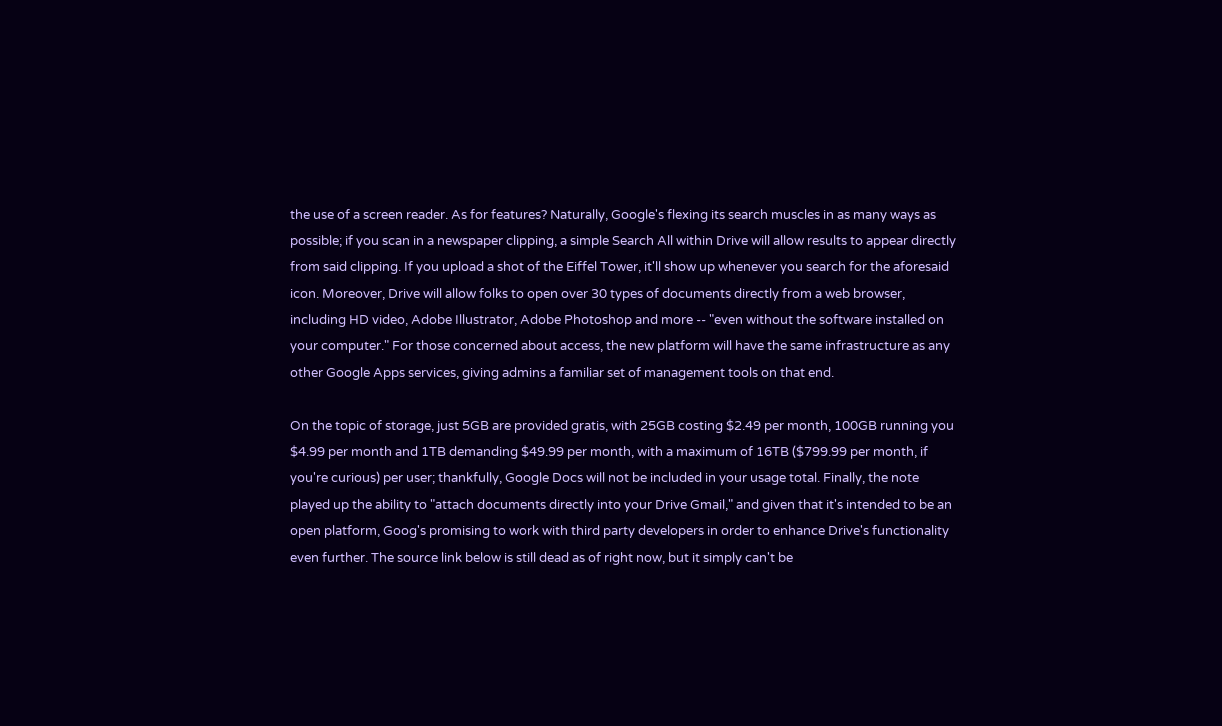the use of a screen reader. As for features? Naturally, Google's flexing its search muscles in as many ways as possible; if you scan in a newspaper clipping, a simple Search All within Drive will allow results to appear directly from said clipping. If you upload a shot of the Eiffel Tower, it'll show up whenever you search for the aforesaid icon. Moreover, Drive will allow folks to open over 30 types of documents directly from a web browser, including HD video, Adobe Illustrator, Adobe Photoshop and more -- "even without the software installed on your computer." For those concerned about access, the new platform will have the same infrastructure as any other Google Apps services, giving admins a familiar set of management tools on that end.

On the topic of storage, just 5GB are provided gratis, with 25GB costing $2.49 per month, 100GB running you $4.99 per month and 1TB demanding $49.99 per month, with a maximum of 16TB ($799.99 per month, if you're curious) per user; thankfully, Google Docs will not be included in your usage total. Finally, the note played up the ability to "attach documents directly into your Drive Gmail," and given that it's intended to be an open platform, Goog's promising to work with third party developers in order to enhance Drive's functionality even further. The source link below is still dead as of right now, but it simply can't be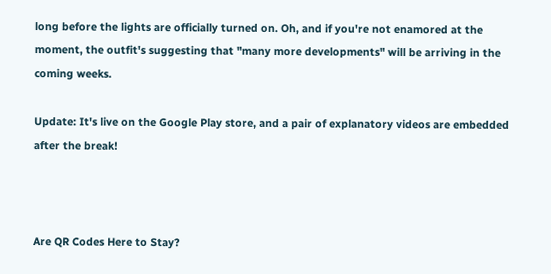long before the lights are officially turned on. Oh, and if you're not enamored at the moment, the outfit's suggesting that "many more developments" will be arriving in the coming weeks.

Update: It's live on the Google Play store, and a pair of explanatory videos are embedded after the break!



Are QR Codes Here to Stay?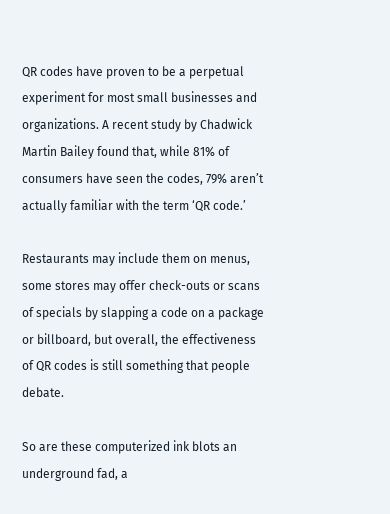QR codes have proven to be a perpetual experiment for most small businesses and organizations. A recent study by Chadwick Martin Bailey found that, while 81% of consumers have seen the codes, 79% aren’t actually familiar with the term ‘QR code.’

Restaurants may include them on menus, some stores may offer check-outs or scans of specials by slapping a code on a package or billboard, but overall, the effectiveness of QR codes is still something that people debate.

So are these computerized ink blots an underground fad, a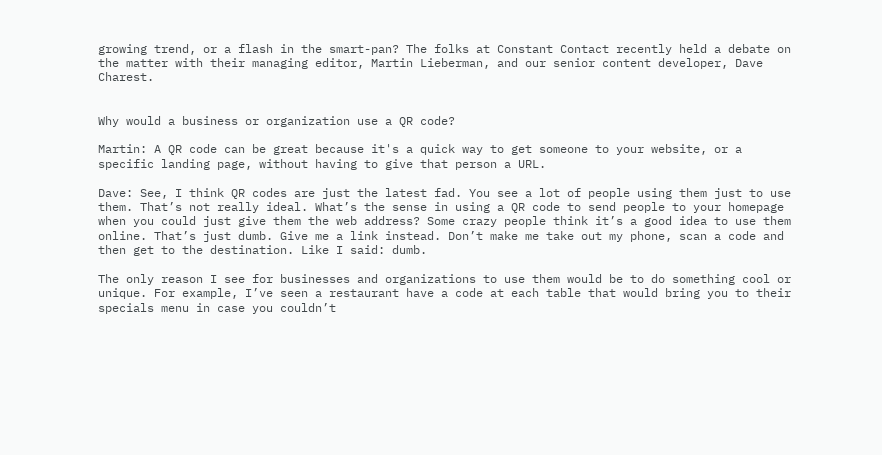growing trend, or a flash in the smart-pan? The folks at Constant Contact recently held a debate on the matter with their managing editor, Martin Lieberman, and our senior content developer, Dave Charest.


Why would a business or organization use a QR code?

Martin: A QR code can be great because it's a quick way to get someone to your website, or a specific landing page, without having to give that person a URL.

Dave: See, I think QR codes are just the latest fad. You see a lot of people using them just to use them. That’s not really ideal. What’s the sense in using a QR code to send people to your homepage when you could just give them the web address? Some crazy people think it’s a good idea to use them online. That’s just dumb. Give me a link instead. Don’t make me take out my phone, scan a code and then get to the destination. Like I said: dumb.

The only reason I see for businesses and organizations to use them would be to do something cool or unique. For example, I’ve seen a restaurant have a code at each table that would bring you to their specials menu in case you couldn’t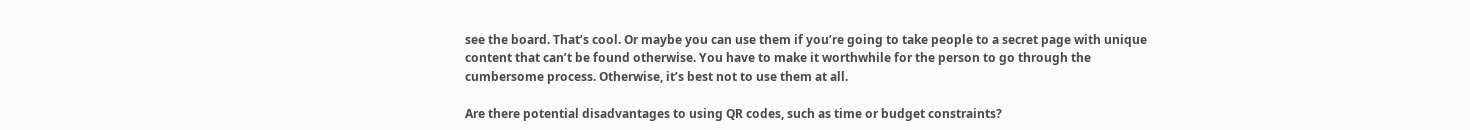see the board. That’s cool. Or maybe you can use them if you’re going to take people to a secret page with unique content that can’t be found otherwise. You have to make it worthwhile for the person to go through the cumbersome process. Otherwise, it’s best not to use them at all.

Are there potential disadvantages to using QR codes, such as time or budget constraints?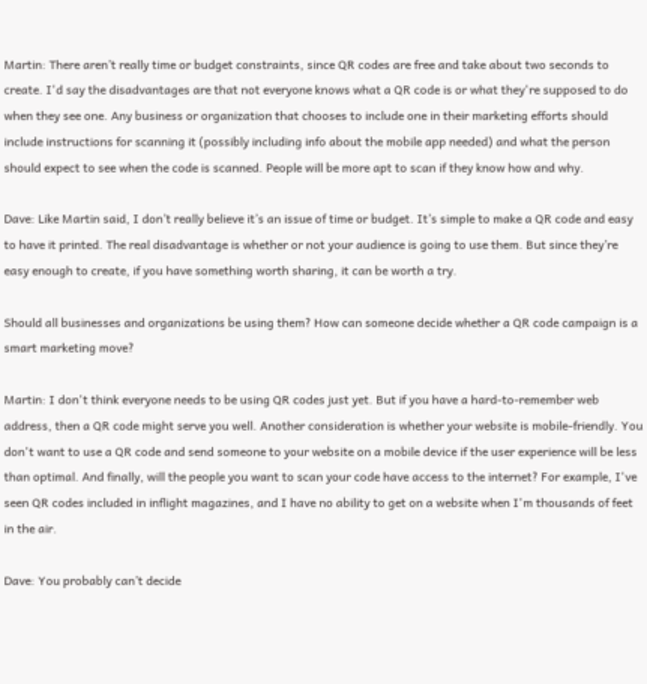Martin: There aren’t really time or budget constraints, since QR codes are free and take about two seconds to create. I'd say the disadvantages are that not everyone knows what a QR code is or what they're supposed to do when they see one. Any business or organization that chooses to include one in their marketing efforts should include instructions for scanning it (possibly including info about the mobile app needed) and what the person should expect to see when the code is scanned. People will be more apt to scan if they know how and why.

Dave: Like Martin said, I don’t really believe it’s an issue of time or budget. It’s simple to make a QR code and easy to have it printed. The real disadvantage is whether or not your audience is going to use them. But since they’re easy enough to create, if you have something worth sharing, it can be worth a try.

Should all businesses and organizations be using them? How can someone decide whether a QR code campaign is a smart marketing move?

Martin: I don't think everyone needs to be using QR codes just yet. But if you have a hard-to-remember web address, then a QR code might serve you well. Another consideration is whether your website is mobile-friendly. You don't want to use a QR code and send someone to your website on a mobile device if the user experience will be less than optimal. And finally, will the people you want to scan your code have access to the internet? For example, I've seen QR codes included in inflight magazines, and I have no ability to get on a website when I'm thousands of feet in the air.

Dave: You probably can’t decide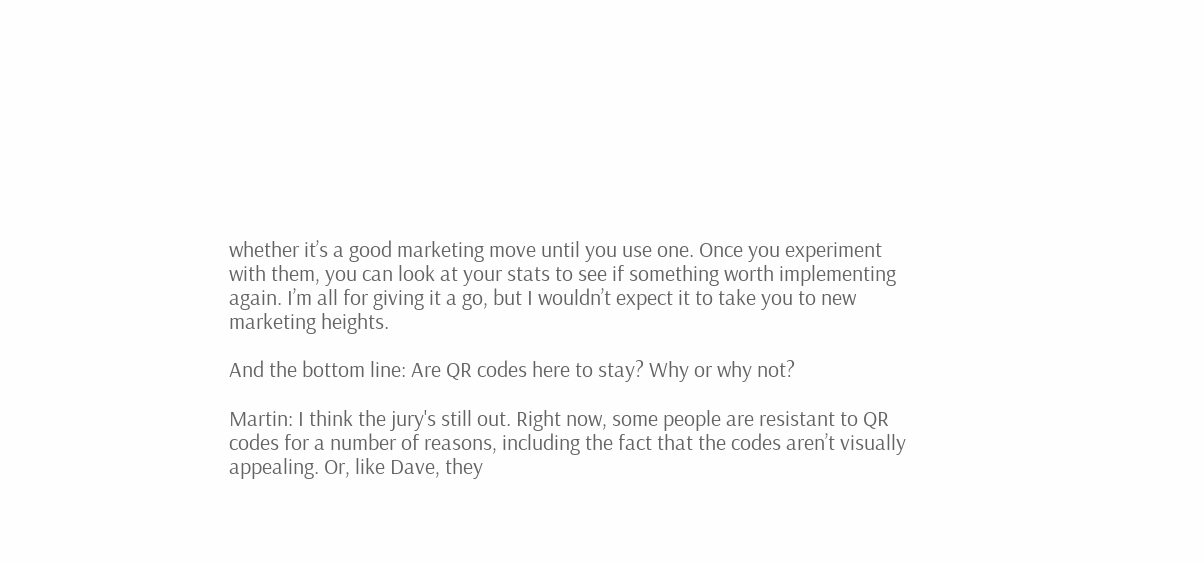whether it’s a good marketing move until you use one. Once you experiment with them, you can look at your stats to see if something worth implementing again. I’m all for giving it a go, but I wouldn’t expect it to take you to new marketing heights.

And the bottom line: Are QR codes here to stay? Why or why not?

Martin: I think the jury's still out. Right now, some people are resistant to QR codes for a number of reasons, including the fact that the codes aren’t visually appealing. Or, like Dave, they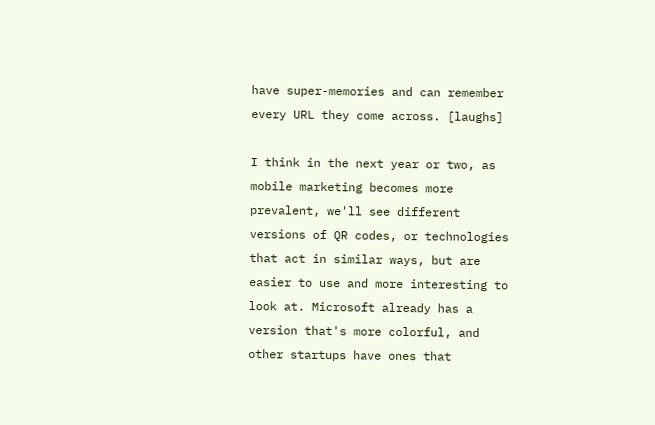have super-memories and can remember every URL they come across. [laughs]

I think in the next year or two, as mobile marketing becomes more prevalent, we'll see different versions of QR codes, or technologies that act in similar ways, but are easier to use and more interesting to look at. Microsoft already has a version that's more colorful, and other startups have ones that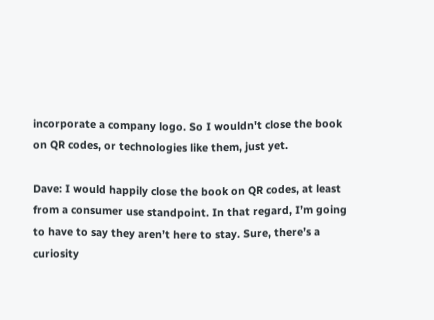incorporate a company logo. So I wouldn't close the book on QR codes, or technologies like them, just yet.

Dave: I would happily close the book on QR codes, at least from a consumer use standpoint. In that regard, I’m going to have to say they aren’t here to stay. Sure, there’s a curiosity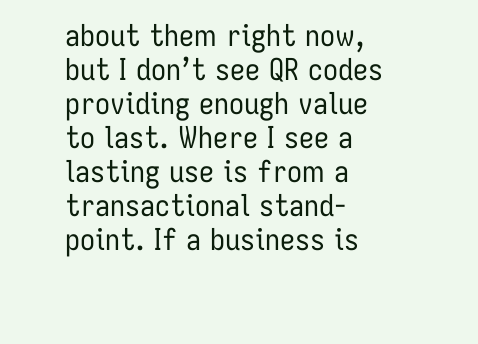about them right now, but I don’t see QR codes providing enough value to last. Where I see a lasting use is from a transactional stand-point. If a business is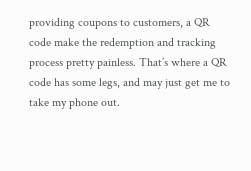providing coupons to customers, a QR code make the redemption and tracking process pretty painless. That’s where a QR code has some legs, and may just get me to take my phone out.